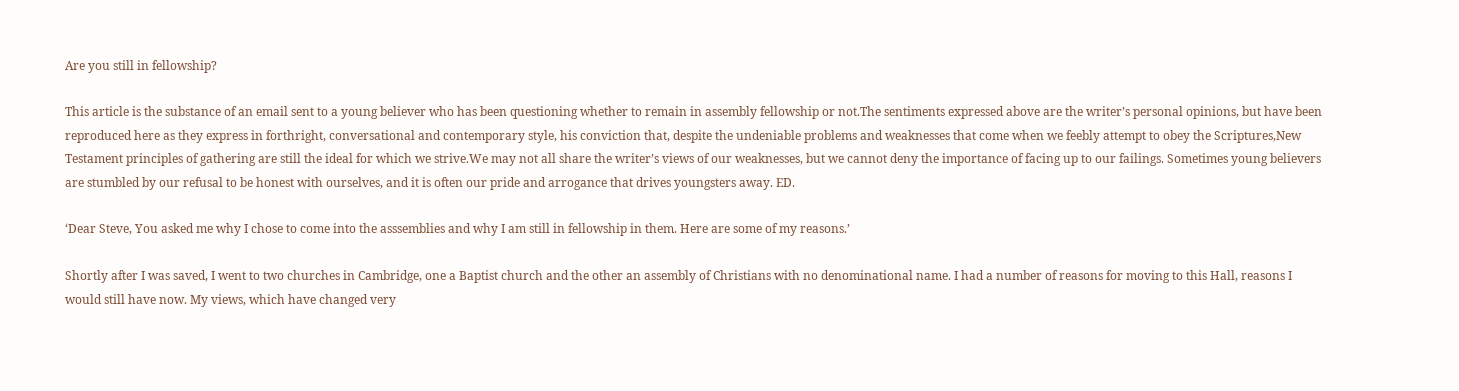Are you still in fellowship?

This article is the substance of an email sent to a young believer who has been questioning whether to remain in assembly fellowship or not.The sentiments expressed above are the writer’s personal opinions, but have been reproduced here as they express in forthright, conversational and contemporary style, his conviction that, despite the undeniable problems and weaknesses that come when we feebly attempt to obey the Scriptures,New Testament principles of gathering are still the ideal for which we strive.We may not all share the writer’s views of our weaknesses, but we cannot deny the importance of facing up to our failings. Sometimes young believers are stumbled by our refusal to be honest with ourselves, and it is often our pride and arrogance that drives youngsters away. ED.

‘Dear Steve, You asked me why I chose to come into the asssemblies and why I am still in fellowship in them. Here are some of my reasons.’

Shortly after I was saved, I went to two churches in Cambridge, one a Baptist church and the other an assembly of Christians with no denominational name. I had a number of reasons for moving to this Hall, reasons I would still have now. My views, which have changed very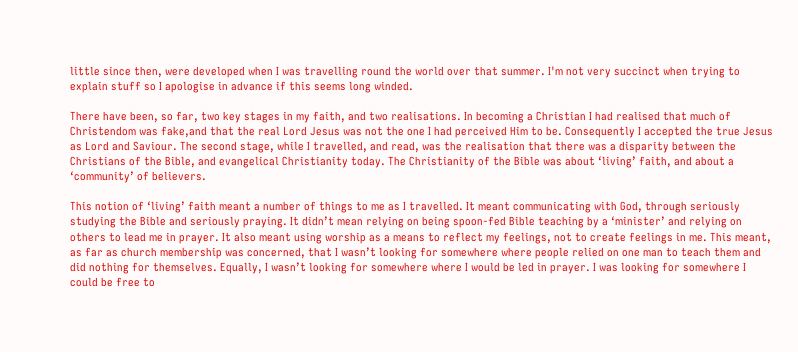little since then, were developed when I was travelling round the world over that summer. I'm not very succinct when trying to explain stuff so I apologise in advance if this seems long winded.

There have been, so far, two key stages in my faith, and two realisations. In becoming a Christian I had realised that much of Christendom was fake,and that the real Lord Jesus was not the one I had perceived Him to be. Consequently I accepted the true Jesus as Lord and Saviour. The second stage, while I travelled, and read, was the realisation that there was a disparity between the Christians of the Bible, and evangelical Christianity today. The Christianity of the Bible was about ‘living’ faith, and about a ‘community’ of believers.

This notion of ‘living’ faith meant a number of things to me as I travelled. It meant communicating with God, through seriously studying the Bible and seriously praying. It didn’t mean relying on being spoon-fed Bible teaching by a ‘minister’ and relying on others to lead me in prayer. It also meant using worship as a means to reflect my feelings, not to create feelings in me. This meant, as far as church membership was concerned, that I wasn’t looking for somewhere where people relied on one man to teach them and did nothing for themselves. Equally, I wasn’t looking for somewhere where I would be led in prayer. I was looking for somewhere I could be free to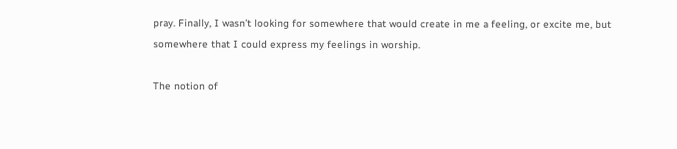pray. Finally, I wasn’t looking for somewhere that would create in me a feeling, or excite me, but somewhere that I could express my feelings in worship.

The notion of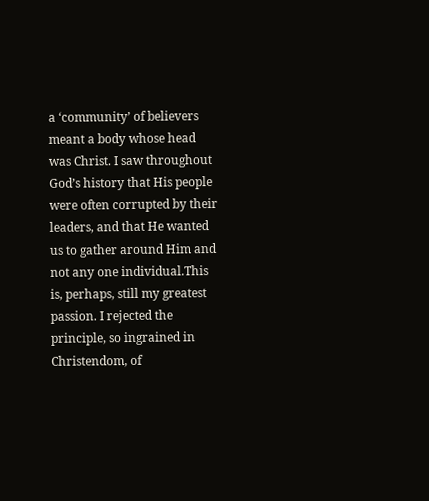a ‘community’ of believers meant a body whose head was Christ. I saw throughout God’s history that His people were often corrupted by their leaders, and that He wanted us to gather around Him and not any one individual.This is, perhaps, still my greatest passion. I rejected the principle, so ingrained in Christendom, of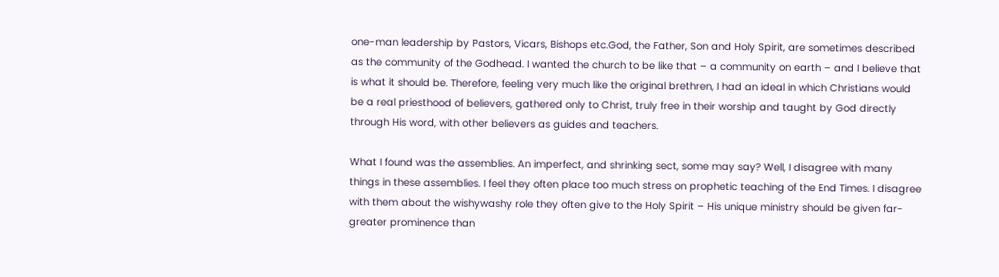one-man leadership by Pastors, Vicars, Bishops etc.God, the Father, Son and Holy Spirit, are sometimes described as the community of the Godhead. I wanted the church to be like that – a community on earth – and I believe that is what it should be. Therefore, feeling very much like the original brethren, I had an ideal in which Christians would be a real priesthood of believers, gathered only to Christ, truly free in their worship and taught by God directly through His word, with other believers as guides and teachers.

What I found was the assemblies. An imperfect, and shrinking sect, some may say? Well, I disagree with many things in these assemblies. I feel they often place too much stress on prophetic teaching of the End Times. I disagree with them about the wishywashy role they often give to the Holy Spirit – His unique ministry should be given far-greater prominence than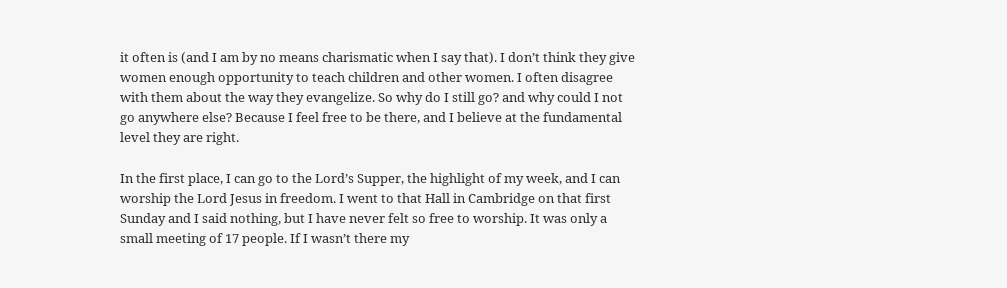it often is (and I am by no means charismatic when I say that). I don’t think they give women enough opportunity to teach children and other women. I often disagree with them about the way they evangelize. So why do I still go? and why could I not go anywhere else? Because I feel free to be there, and I believe at the fundamental level they are right.

In the first place, I can go to the Lord’s Supper, the highlight of my week, and I can worship the Lord Jesus in freedom. I went to that Hall in Cambridge on that first Sunday and I said nothing, but I have never felt so free to worship. It was only a small meeting of 17 people. If I wasn’t there my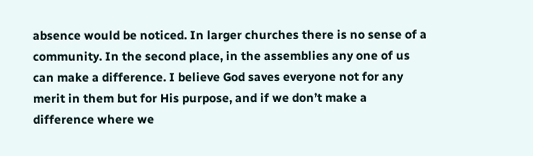absence would be noticed. In larger churches there is no sense of a community. In the second place, in the assemblies any one of us can make a difference. I believe God saves everyone not for any merit in them but for His purpose, and if we don’t make a difference where we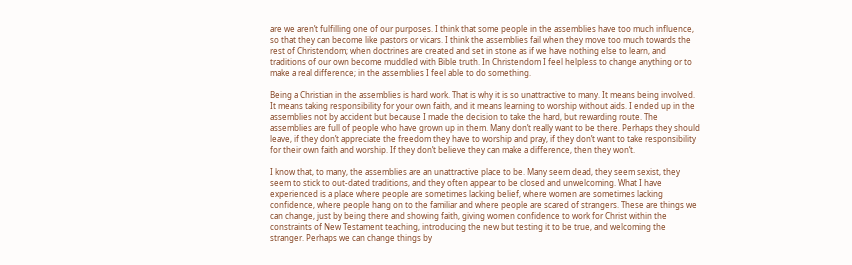are we aren’t fulfilling one of our purposes. I think that some people in the assemblies have too much influence, so that they can become like pastors or vicars. I think the assemblies fail when they move too much towards the rest of Christendom; when doctrines are created and set in stone as if we have nothing else to learn, and traditions of our own become muddled with Bible truth. In Christendom I feel helpless to change anything or to make a real difference; in the assemblies I feel able to do something.

Being a Christian in the assemblies is hard work. That is why it is so unattractive to many. It means being involved. It means taking responsibility for your own faith, and it means learning to worship without aids. I ended up in the assemblies not by accident but because I made the decision to take the hard, but rewarding route. The assemblies are full of people who have grown up in them. Many don’t really want to be there. Perhaps they should leave, if they don’t appreciate the freedom they have to worship and pray, if they don’t want to take responsibility for their own faith and worship. If they don’t believe they can make a difference, then they won’t.

I know that, to many, the assemblies are an unattractive place to be. Many seem dead, they seem sexist, they seem to stick to out-dated traditions, and they often appear to be closed and unwelcoming. What I have experienced is a place where people are sometimes lacking belief, where women are sometimes lacking confidence, where people hang on to the familiar and where people are scared of strangers. These are things we can change, just by being there and showing faith, giving women confidence to work for Christ within the constraints of New Testament teaching, introducing the new but testing it to be true, and welcoming the stranger. Perhaps we can change things by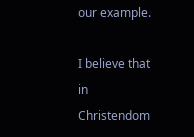our example.

I believe that in Christendom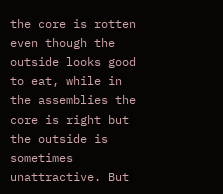the core is rotten even though the outside looks good to eat, while in the assemblies the core is right but the outside is sometimes unattractive. But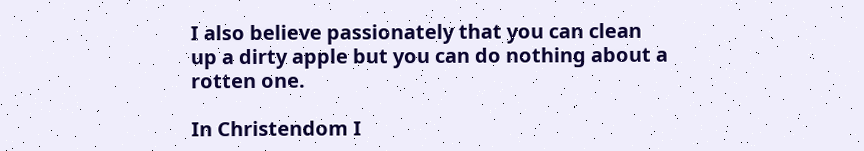I also believe passionately that you can clean up a dirty apple but you can do nothing about a rotten one.

In Christendom I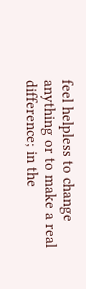feel helpless to change anything or to make a real difference; in the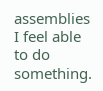assemblies I feel able to do something.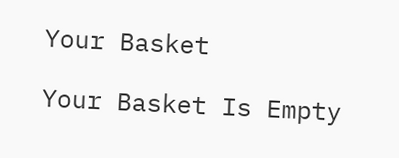Your Basket

Your Basket Is Empty